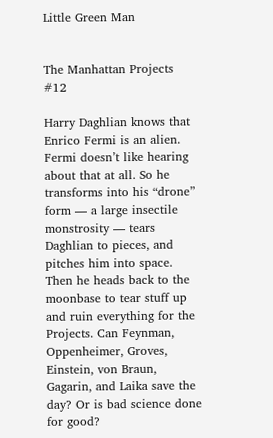Little Green Man


The Manhattan Projects #12

Harry Daghlian knows that Enrico Fermi is an alien. Fermi doesn’t like hearing about that at all. So he transforms into his “drone” form — a large insectile monstrosity — tears Daghlian to pieces, and pitches him into space. Then he heads back to the moonbase to tear stuff up and ruin everything for the Projects. Can Feynman, Oppenheimer, Groves, Einstein, von Braun, Gagarin, and Laika save the day? Or is bad science done for good?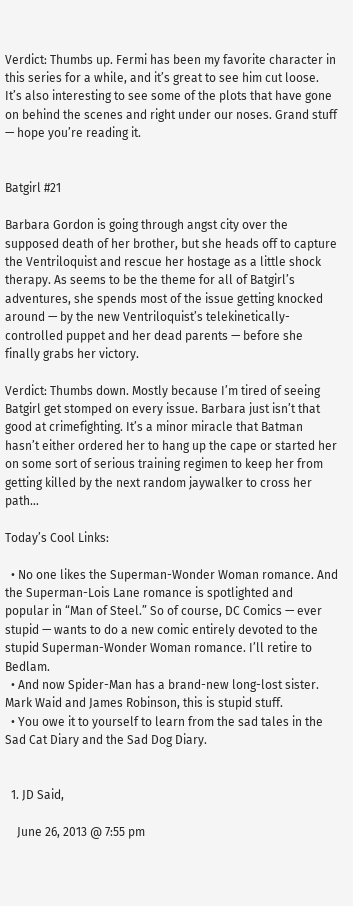Verdict: Thumbs up. Fermi has been my favorite character in this series for a while, and it’s great to see him cut loose. It’s also interesting to see some of the plots that have gone on behind the scenes and right under our noses. Grand stuff — hope you’re reading it.


Batgirl #21

Barbara Gordon is going through angst city over the supposed death of her brother, but she heads off to capture the Ventriloquist and rescue her hostage as a little shock therapy. As seems to be the theme for all of Batgirl’s adventures, she spends most of the issue getting knocked around — by the new Ventriloquist’s telekinetically-controlled puppet and her dead parents — before she finally grabs her victory.

Verdict: Thumbs down. Mostly because I’m tired of seeing Batgirl get stomped on every issue. Barbara just isn’t that good at crimefighting. It’s a minor miracle that Batman hasn’t either ordered her to hang up the cape or started her on some sort of serious training regimen to keep her from getting killed by the next random jaywalker to cross her path…

Today’s Cool Links:

  • No one likes the Superman-Wonder Woman romance. And the Superman-Lois Lane romance is spotlighted and popular in “Man of Steel.” So of course, DC Comics — ever stupid — wants to do a new comic entirely devoted to the stupid Superman-Wonder Woman romance. I’ll retire to Bedlam.
  • And now Spider-Man has a brand-new long-lost sister. Mark Waid and James Robinson, this is stupid stuff.
  • You owe it to yourself to learn from the sad tales in the Sad Cat Diary and the Sad Dog Diary.


  1. JD Said,

    June 26, 2013 @ 7:55 pm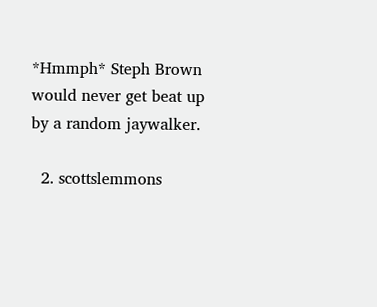*Hmmph* Steph Brown would never get beat up by a random jaywalker.

  2. scottslemmons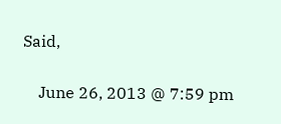Said,

    June 26, 2013 @ 7:59 pm